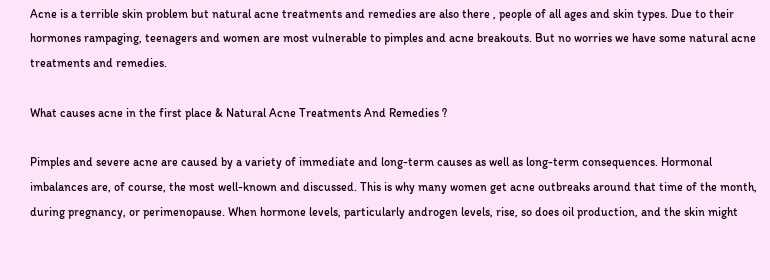Acne is a terrible skin problem but natural acne treatments and remedies are also there , people of all ages and skin types. Due to their hormones rampaging, teenagers and women are most vulnerable to pimples and acne breakouts. But no worries we have some natural acne treatments and remedies.

What causes acne in the first place & Natural Acne Treatments And Remedies ?

Pimples and severe acne are caused by a variety of immediate and long-term causes as well as long-term consequences. Hormonal imbalances are, of course, the most well-known and discussed. This is why many women get acne outbreaks around that time of the month, during pregnancy, or perimenopause. When hormone levels, particularly androgen levels, rise, so does oil production, and the skin might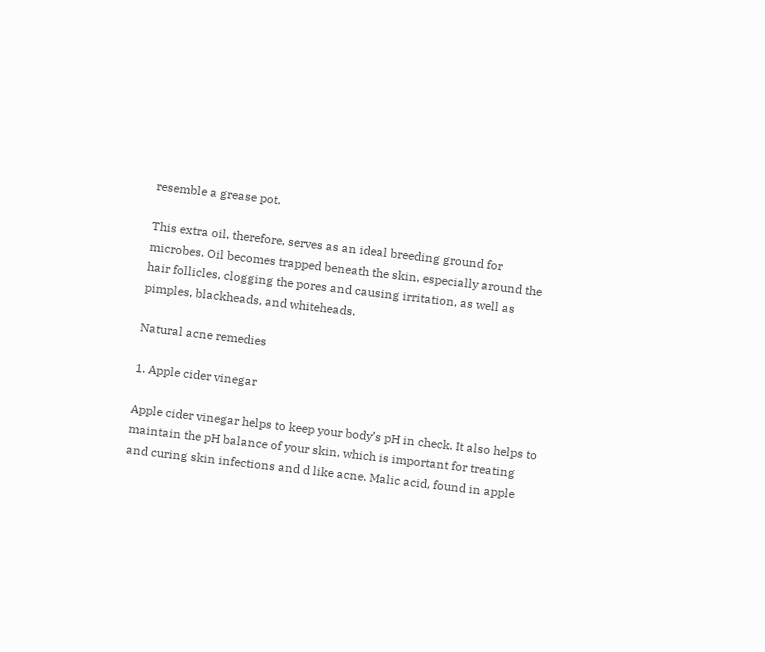resemble a grease pot.

This extra oil, therefore, serves as an ideal breeding ground for microbes. Oil becomes trapped beneath the skin, especially around the hair follicles, clogging the pores and causing irritation, as well as pimples, blackheads, and whiteheads.

Natural acne remedies

1. Apple cider vinegar

Apple cider vinegar helps to keep your body’s pH in check. It also helps to maintain the pH balance of your skin, which is important for treating and curing skin infections and d like acne. Malic acid, found in apple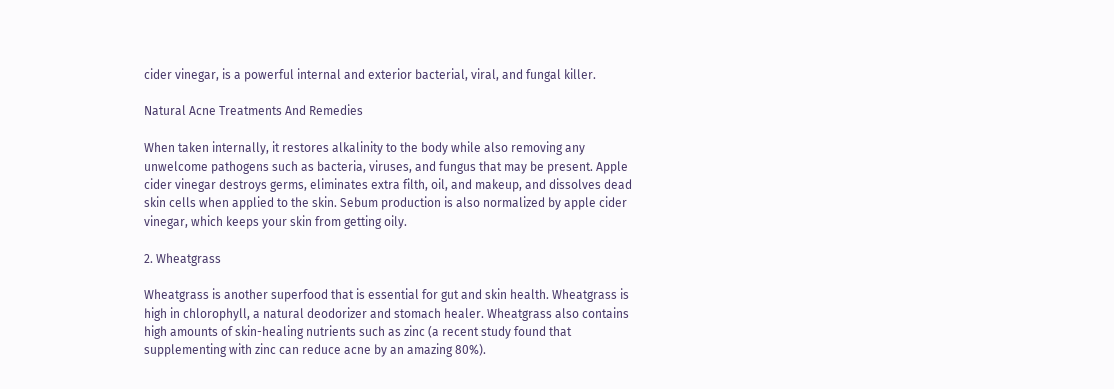cider vinegar, is a powerful internal and exterior bacterial, viral, and fungal killer.

Natural Acne Treatments And Remedies

When taken internally, it restores alkalinity to the body while also removing any unwelcome pathogens such as bacteria, viruses, and fungus that may be present. Apple cider vinegar destroys germs, eliminates extra filth, oil, and makeup, and dissolves dead skin cells when applied to the skin. Sebum production is also normalized by apple cider vinegar, which keeps your skin from getting oily.

2. Wheatgrass

Wheatgrass is another superfood that is essential for gut and skin health. Wheatgrass is high in chlorophyll, a natural deodorizer and stomach healer. Wheatgrass also contains high amounts of skin-healing nutrients such as zinc (a recent study found that supplementing with zinc can reduce acne by an amazing 80%).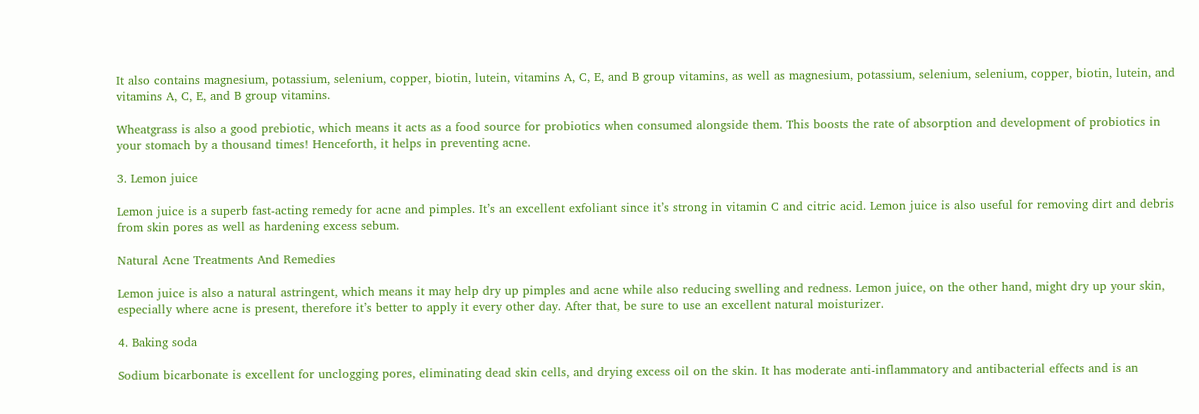It also contains magnesium, potassium, selenium, copper, biotin, lutein, vitamins A, C, E, and B group vitamins, as well as magnesium, potassium, selenium, selenium, copper, biotin, lutein, and vitamins A, C, E, and B group vitamins.

Wheatgrass is also a good prebiotic, which means it acts as a food source for probiotics when consumed alongside them. This boosts the rate of absorption and development of probiotics in your stomach by a thousand times! Henceforth, it helps in preventing acne.

3. Lemon juice

Lemon juice is a superb fast-acting remedy for acne and pimples. It’s an excellent exfoliant since it’s strong in vitamin C and citric acid. Lemon juice is also useful for removing dirt and debris from skin pores as well as hardening excess sebum.

Natural Acne Treatments And Remedies

Lemon juice is also a natural astringent, which means it may help dry up pimples and acne while also reducing swelling and redness. Lemon juice, on the other hand, might dry up your skin, especially where acne is present, therefore it’s better to apply it every other day. After that, be sure to use an excellent natural moisturizer.

4. Baking soda

Sodium bicarbonate is excellent for unclogging pores, eliminating dead skin cells, and drying excess oil on the skin. It has moderate anti-inflammatory and antibacterial effects and is an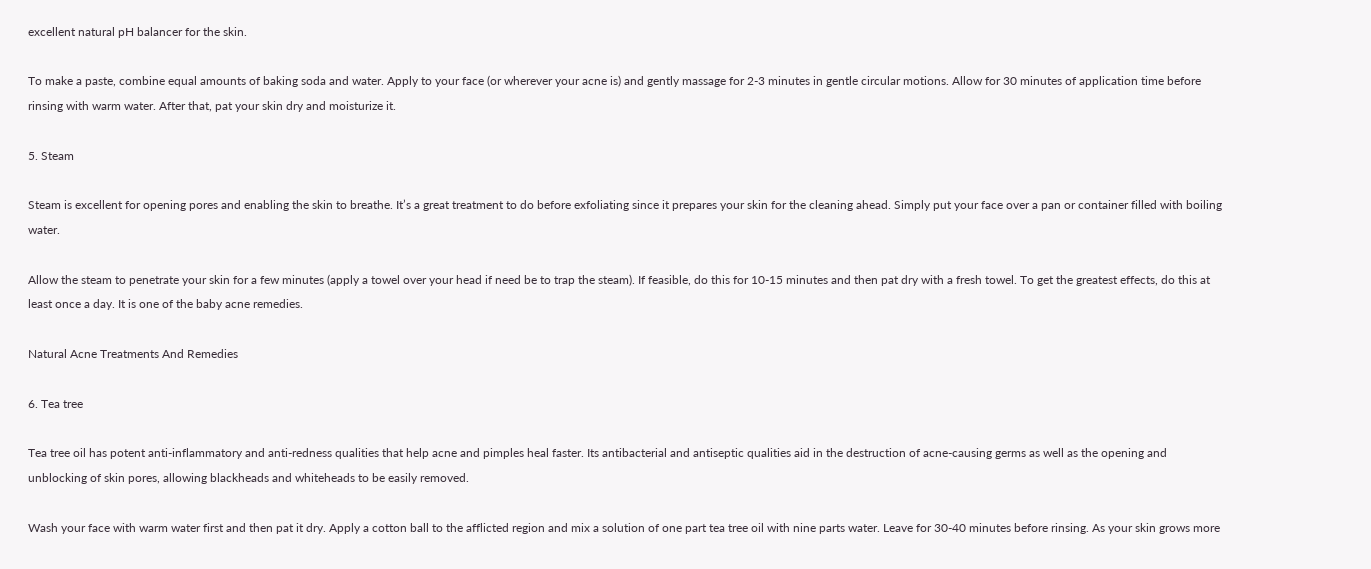excellent natural pH balancer for the skin.

To make a paste, combine equal amounts of baking soda and water. Apply to your face (or wherever your acne is) and gently massage for 2-3 minutes in gentle circular motions. Allow for 30 minutes of application time before rinsing with warm water. After that, pat your skin dry and moisturize it.

5. Steam

Steam is excellent for opening pores and enabling the skin to breathe. It’s a great treatment to do before exfoliating since it prepares your skin for the cleaning ahead. Simply put your face over a pan or container filled with boiling water.

Allow the steam to penetrate your skin for a few minutes (apply a towel over your head if need be to trap the steam). If feasible, do this for 10-15 minutes and then pat dry with a fresh towel. To get the greatest effects, do this at least once a day. It is one of the baby acne remedies.

Natural Acne Treatments And Remedies

6. Tea tree

Tea tree oil has potent anti-inflammatory and anti-redness qualities that help acne and pimples heal faster. Its antibacterial and antiseptic qualities aid in the destruction of acne-causing germs as well as the opening and unblocking of skin pores, allowing blackheads and whiteheads to be easily removed.

Wash your face with warm water first and then pat it dry. Apply a cotton ball to the afflicted region and mix a solution of one part tea tree oil with nine parts water. Leave for 30-40 minutes before rinsing. As your skin grows more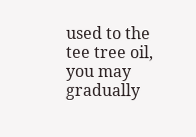used to the tee tree oil, you may gradually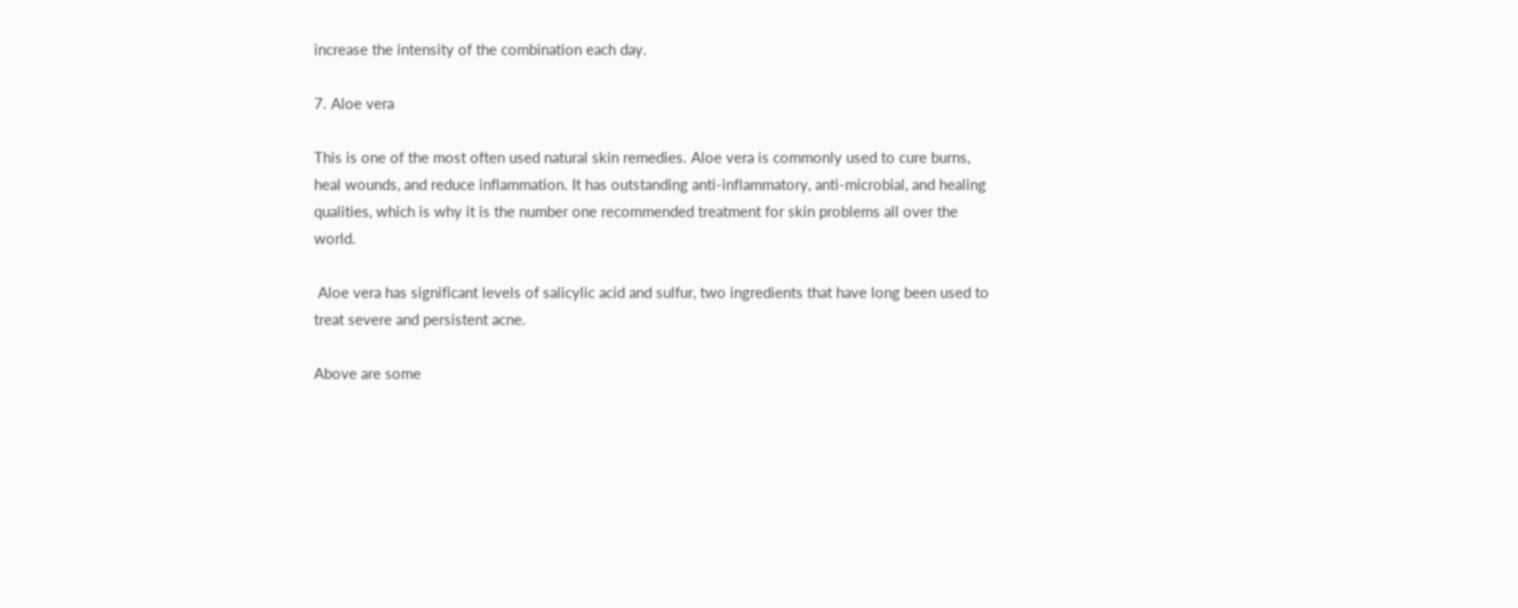increase the intensity of the combination each day.

7. Aloe vera

This is one of the most often used natural skin remedies. Aloe vera is commonly used to cure burns, heal wounds, and reduce inflammation. It has outstanding anti-inflammatory, anti-microbial, and healing qualities, which is why it is the number one recommended treatment for skin problems all over the world.

 Aloe vera has significant levels of salicylic acid and sulfur, two ingredients that have long been used to treat severe and persistent acne.

Above are some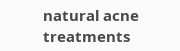natural acne treatments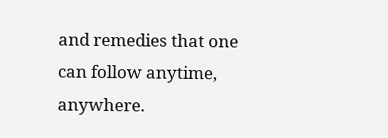and remedies that one can follow anytime, anywhere.